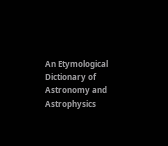An Etymological Dictionary of Astronomy and Astrophysics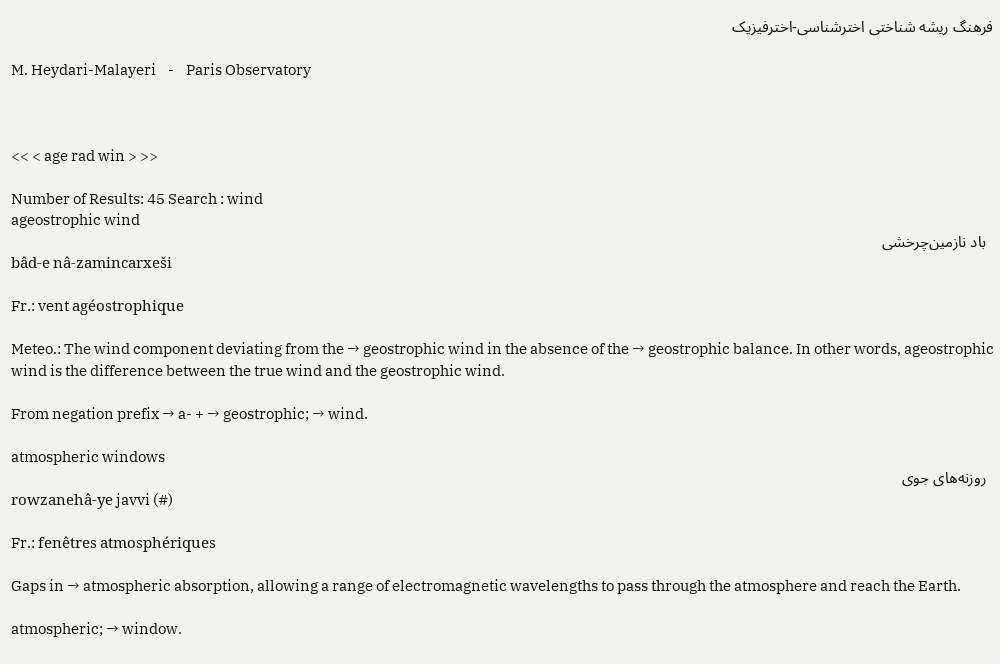فرهنگ ریشه شناختی اخترشناسی-اخترفیزیک

M. Heydari-Malayeri    -    Paris Observatory



<< < age rad win > >>

Number of Results: 45 Search : wind
ageostrophic wind
  باد نازمین‌چرخشی
bâd-e nâ-zamincarxeši

Fr.: vent agéostrophique

Meteo.: The wind component deviating from the → geostrophic wind in the absence of the → geostrophic balance. In other words, ageostrophic wind is the difference between the true wind and the geostrophic wind.

From negation prefix → a- + → geostrophic; → wind.

atmospheric windows
  روزنه‌های جوی
rowzanehâ-ye javvi (#)

Fr.: fenêtres atmosphériques

Gaps in → atmospheric absorption, allowing a range of electromagnetic wavelengths to pass through the atmosphere and reach the Earth.

atmospheric; → window.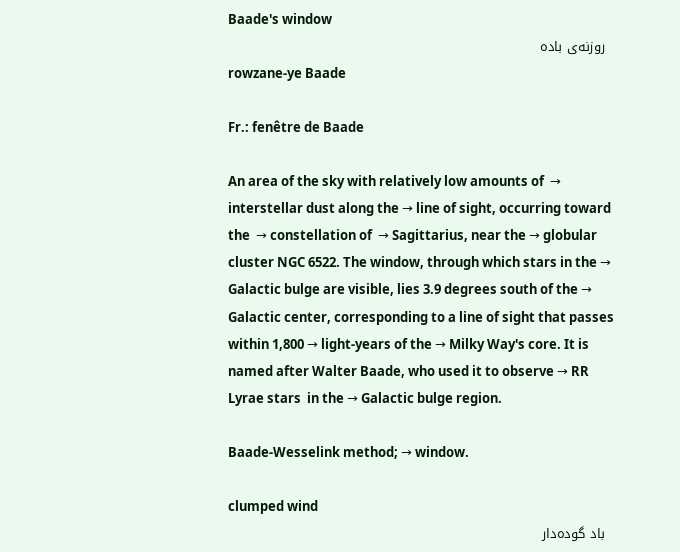Baade's window
  روزنه‌ی باده
rowzane-ye Baade

Fr.: fenêtre de Baade

An area of the sky with relatively low amounts of  → interstellar dust along the → line of sight, occurring toward the  → constellation of  → Sagittarius, near the → globular cluster NGC 6522. The window, through which stars in the → Galactic bulge are visible, lies 3.9 degrees south of the → Galactic center, corresponding to a line of sight that passes within 1,800 → light-years of the → Milky Way's core. It is named after Walter Baade, who used it to observe → RR Lyrae stars  in the → Galactic bulge region.

Baade-Wesselink method; → window.

clumped wind
  باد گوده‌دار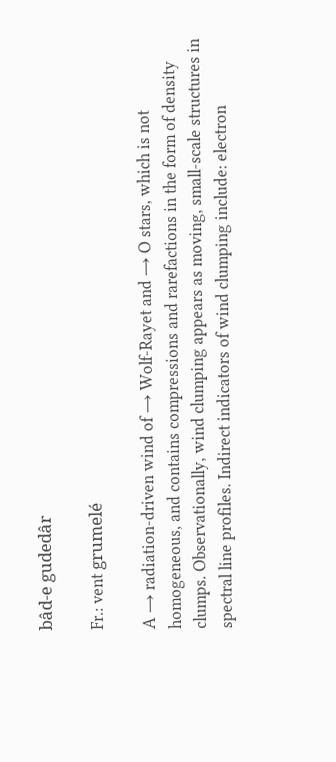bâd-e gudedâr

Fr.: vent grumelé

A → radiation-driven wind of → Wolf-Rayet and → O stars, which is not homogeneous, and contains compressions and rarefactions in the form of density clumps. Observationally, wind clumping appears as moving, small-scale structures in spectral line profiles. Indirect indicators of wind clumping include: electron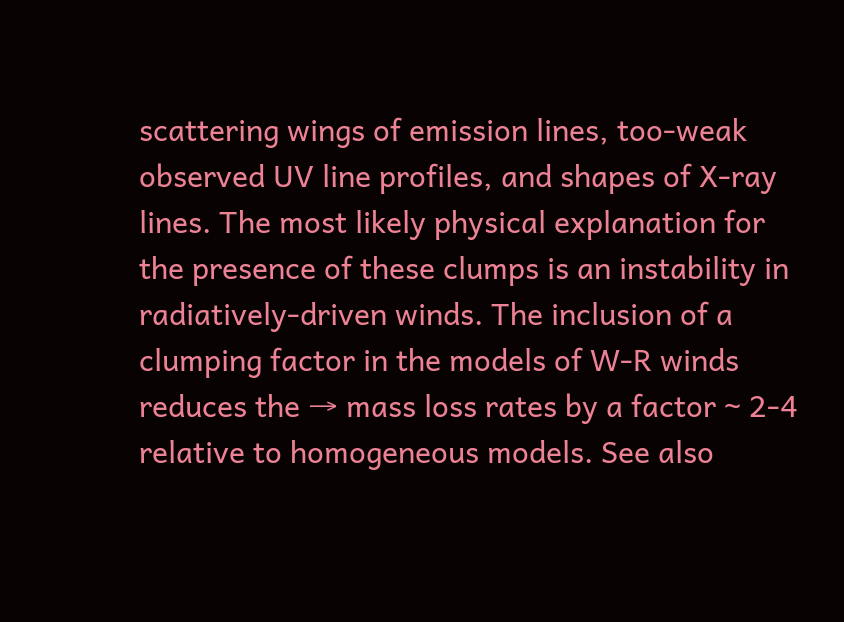scattering wings of emission lines, too-weak observed UV line profiles, and shapes of X-ray lines. The most likely physical explanation for the presence of these clumps is an instability in radiatively-driven winds. The inclusion of a clumping factor in the models of W-R winds reduces the → mass loss rates by a factor ~ 2-4 relative to homogeneous models. See also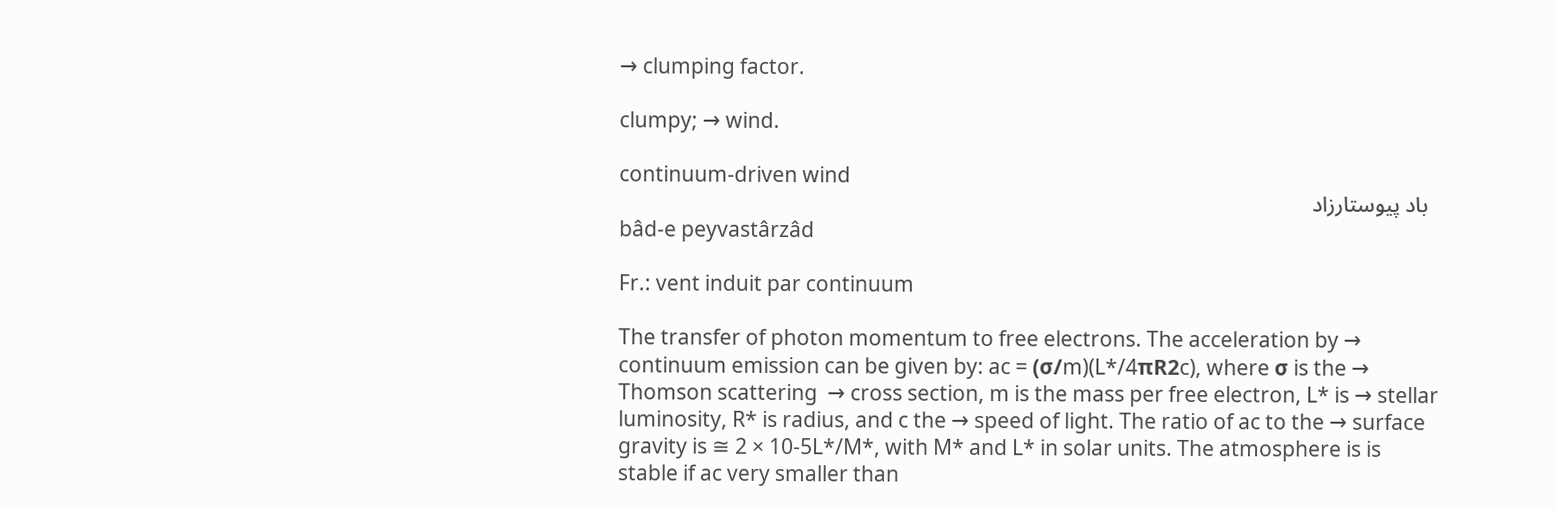→ clumping factor.

clumpy; → wind.

continuum-driven wind
  باد پیوستار‌زاد
bâd-e peyvastârzâd

Fr.: vent induit par continuum

The transfer of photon momentum to free electrons. The acceleration by → continuum emission can be given by: ac = (σ/m)(L*/4πR2c), where σ is the → Thomson scattering  → cross section, m is the mass per free electron, L* is → stellar luminosity, R* is radius, and c the → speed of light. The ratio of ac to the → surface gravity is ≅ 2 × 10-5L*/M*, with M* and L* in solar units. The atmosphere is is stable if ac very smaller than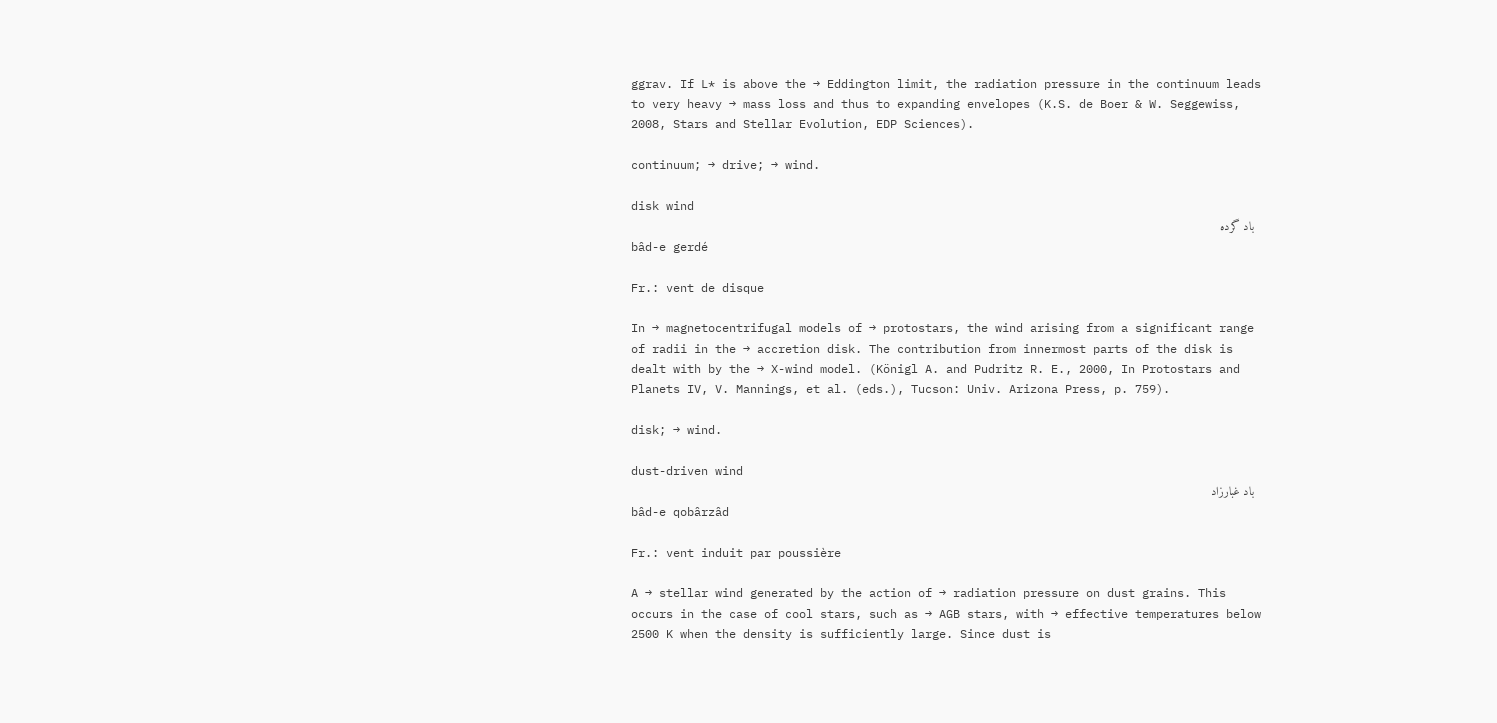ggrav. If L* is above the → Eddington limit, the radiation pressure in the continuum leads to very heavy → mass loss and thus to expanding envelopes (K.S. de Boer & W. Seggewiss, 2008, Stars and Stellar Evolution, EDP Sciences).

continuum; → drive; → wind.

disk wind
  باد گرده
bâd-e gerdé

Fr.: vent de disque

In → magnetocentrifugal models of → protostars, the wind arising from a significant range of radii in the → accretion disk. The contribution from innermost parts of the disk is dealt with by the → X-wind model. (Königl A. and Pudritz R. E., 2000, In Protostars and Planets IV, V. Mannings, et al. (eds.), Tucson: Univ. Arizona Press, p. 759).

disk; → wind.

dust-driven wind
  باد غبار‌زاد
bâd-e qobârzâd

Fr.: vent induit par poussière

A → stellar wind generated by the action of → radiation pressure on dust grains. This occurs in the case of cool stars, such as → AGB stars, with → effective temperatures below 2500 K when the density is sufficiently large. Since dust is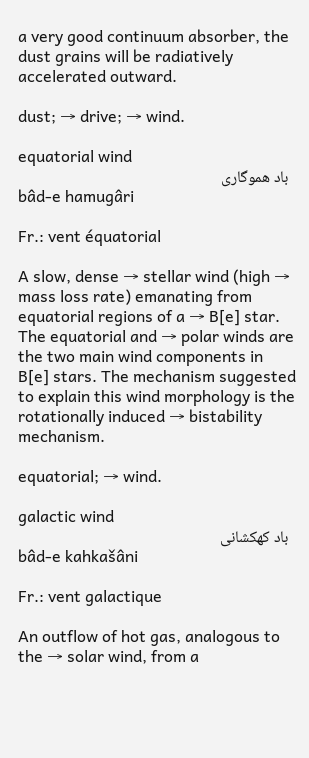a very good continuum absorber, the dust grains will be radiatively accelerated outward.

dust; → drive; → wind.

equatorial wind
  باد هموگاری
bâd-e hamugâri

Fr.: vent équatorial

A slow, dense → stellar wind (high → mass loss rate) emanating from equatorial regions of a → B[e] star. The equatorial and → polar winds are the two main wind components in B[e] stars. The mechanism suggested to explain this wind morphology is the rotationally induced → bistability mechanism.

equatorial; → wind.

galactic wind
  باد کهکشانی
bâd-e kahkašâni

Fr.: vent galactique

An outflow of hot gas, analogous to the → solar wind, from a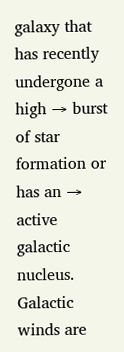galaxy that has recently undergone a high → burst of star formation or has an → active galactic nucleus. Galactic winds are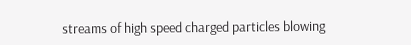streams of high speed charged particles blowing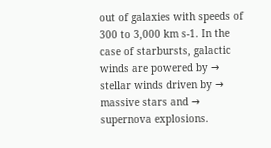out of galaxies with speeds of 300 to 3,000 km s-1. In the case of starbursts, galactic winds are powered by → stellar winds driven by → massive stars and → supernova explosions.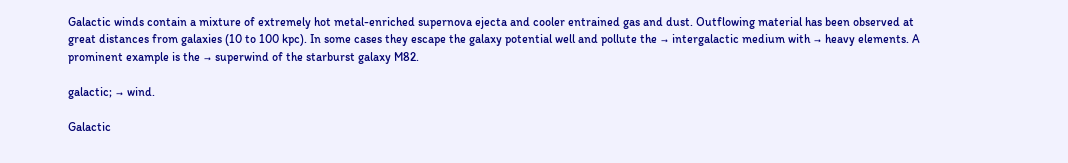Galactic winds contain a mixture of extremely hot metal-enriched supernova ejecta and cooler entrained gas and dust. Outflowing material has been observed at great distances from galaxies (10 to 100 kpc). In some cases they escape the galaxy potential well and pollute the → intergalactic medium with → heavy elements. A prominent example is the → superwind of the starburst galaxy M82.

galactic; → wind.

Galactic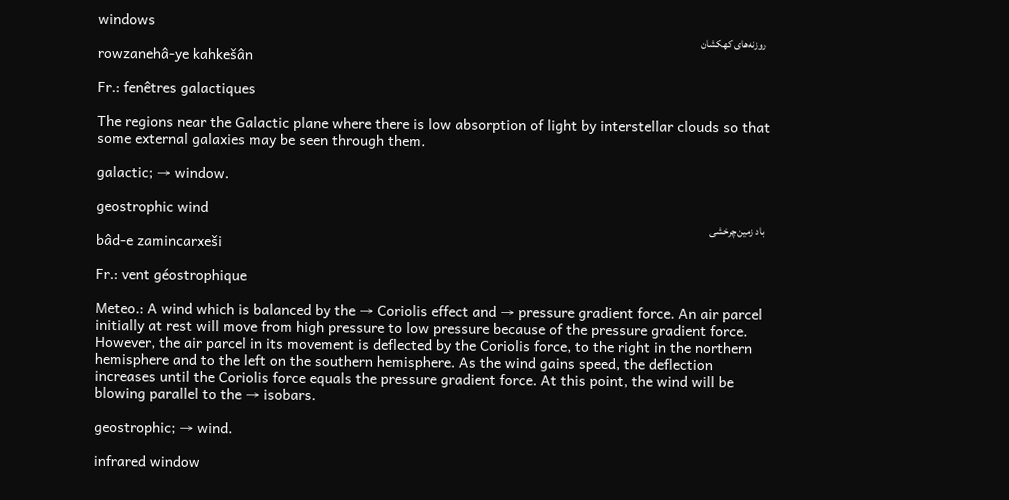windows
  روزنه‌های کهکشان
rowzanehâ-ye kahkešân

Fr.: fenêtres galactiques

The regions near the Galactic plane where there is low absorption of light by interstellar clouds so that some external galaxies may be seen through them.

galactic; → window.

geostrophic wind
  باد زمین‌چرخشی
bâd-e zamincarxeši

Fr.: vent géostrophique

Meteo.: A wind which is balanced by the → Coriolis effect and → pressure gradient force. An air parcel initially at rest will move from high pressure to low pressure because of the pressure gradient force. However, the air parcel in its movement is deflected by the Coriolis force, to the right in the northern hemisphere and to the left on the southern hemisphere. As the wind gains speed, the deflection increases until the Coriolis force equals the pressure gradient force. At this point, the wind will be blowing parallel to the → isobars.

geostrophic; → wind.

infrared window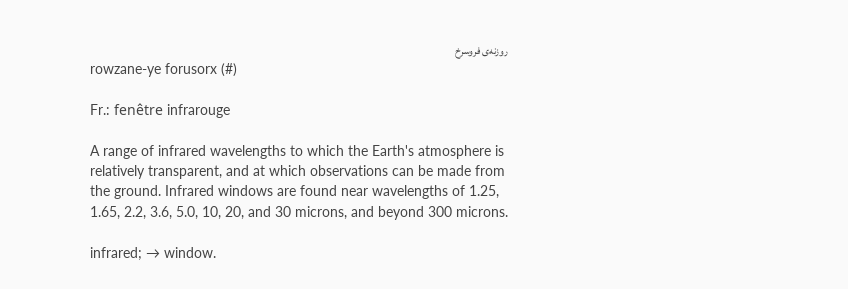روزنه‌ی فروسرخ
rowzane-ye forusorx (#)

Fr.: fenêtre infrarouge

A range of infrared wavelengths to which the Earth's atmosphere is relatively transparent, and at which observations can be made from the ground. Infrared windows are found near wavelengths of 1.25, 1.65, 2.2, 3.6, 5.0, 10, 20, and 30 microns, and beyond 300 microns.

infrared; → window.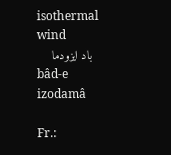isothermal wind
  باد ایزودما
bâd-e izodamâ

Fr.: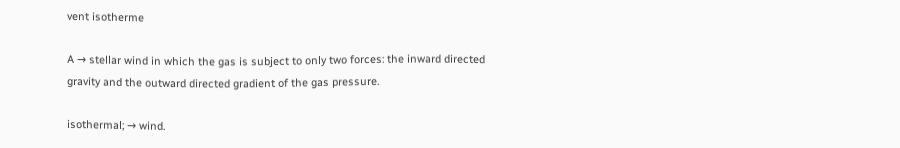vent isotherme

A → stellar wind in which the gas is subject to only two forces: the inward directed gravity and the outward directed gradient of the gas pressure.

isothermal; → wind.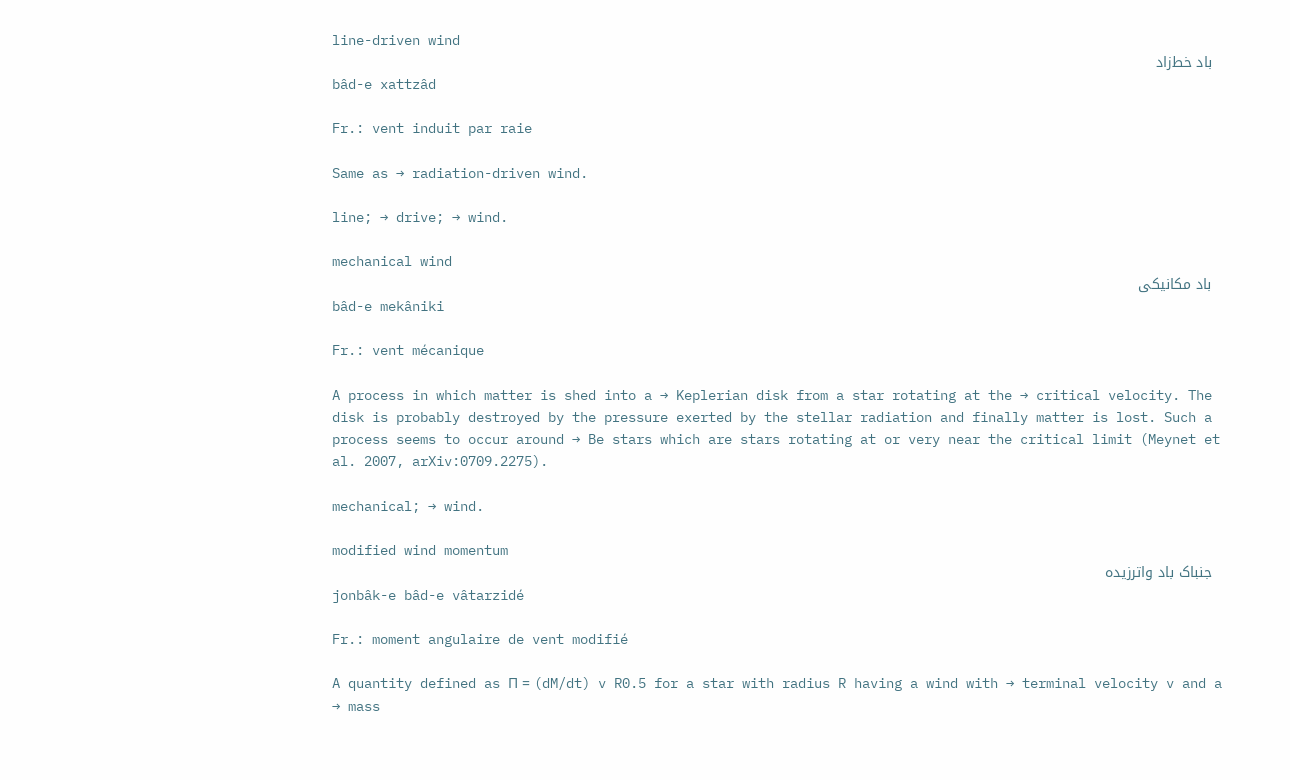line-driven wind
  باد خط‌زاد
bâd-e xattzâd

Fr.: vent induit par raie

Same as → radiation-driven wind.

line; → drive; → wind.

mechanical wind
  باد مکانیکی
bâd-e mekâniki

Fr.: vent mécanique

A process in which matter is shed into a → Keplerian disk from a star rotating at the → critical velocity. The disk is probably destroyed by the pressure exerted by the stellar radiation and finally matter is lost. Such a process seems to occur around → Be stars which are stars rotating at or very near the critical limit (Meynet et al. 2007, arXiv:0709.2275).

mechanical; → wind.

modified wind momentum
  جنباک باد واترزیده
jonbâk-e bâd-e vâtarzidé

Fr.: moment angulaire de vent modifié

A quantity defined as Π = (dM/dt) v R0.5 for a star with radius R having a wind with → terminal velocity v and a → mass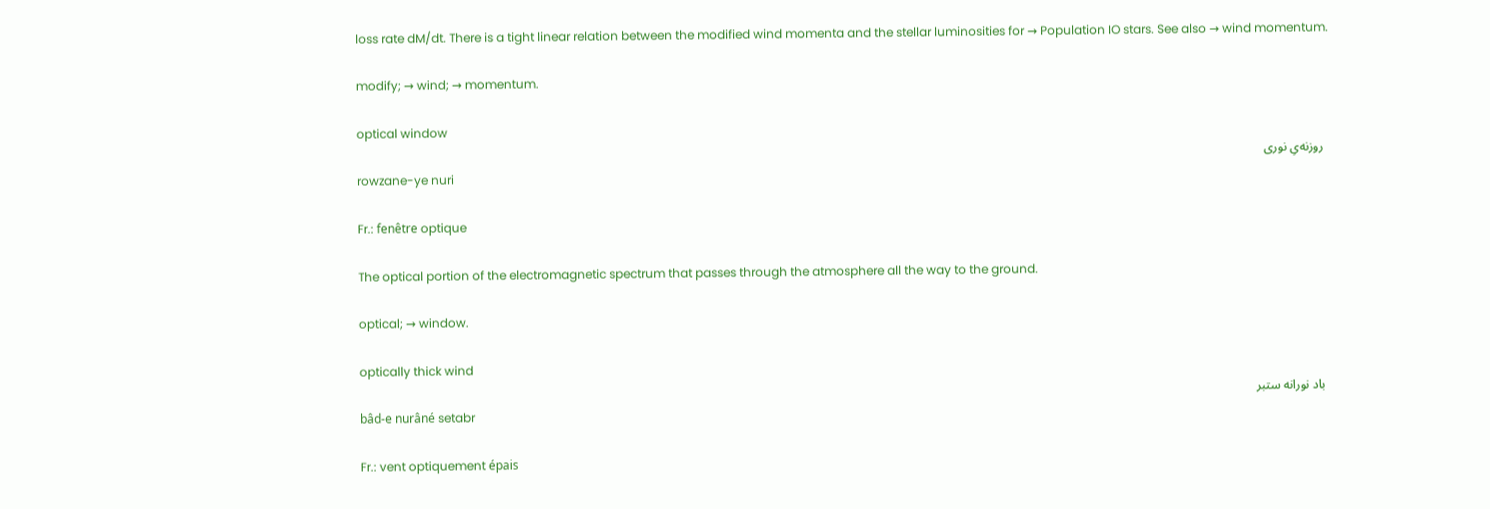loss rate dM/dt. There is a tight linear relation between the modified wind momenta and the stellar luminosities for → Population IO stars. See also → wind momentum.

modify; → wind; → momentum.

optical window
  روزنه‌یِ نوری
rowzane-ye nuri

Fr.: fenêtre optique

The optical portion of the electromagnetic spectrum that passes through the atmosphere all the way to the ground.

optical; → window.

optically thick wind
  باد نورانه ستبر
bâd-e nurâné setabr

Fr.: vent optiquement épais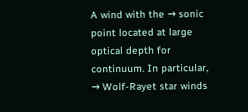A wind with the → sonic point located at large optical depth for continuum. In particular, → Wolf-Rayet star winds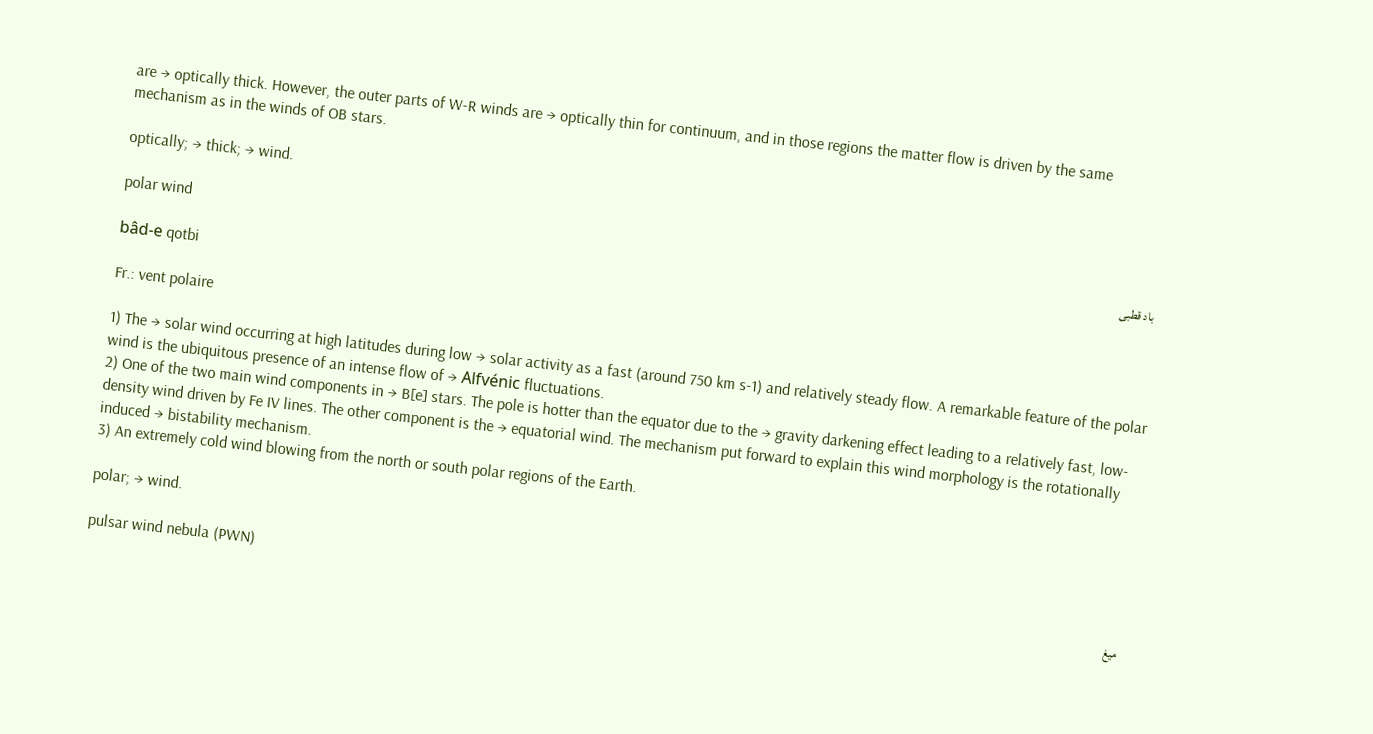are → optically thick. However, the outer parts of W-R winds are → optically thin for continuum, and in those regions the matter flow is driven by the same mechanism as in the winds of OB stars.

optically; → thick; → wind.

polar wind
  باد قطبی
bâd-e qotbi

Fr.: vent polaire

1) The → solar wind occurring at high latitudes during low → solar activity as a fast (around 750 km s-1) and relatively steady flow. A remarkable feature of the polar wind is the ubiquitous presence of an intense flow of → Alfvénic fluctuations.
2) One of the two main wind components in → B[e] stars. The pole is hotter than the equator due to the → gravity darkening effect leading to a relatively fast, low-density wind driven by Fe IV lines. The other component is the → equatorial wind. The mechanism put forward to explain this wind morphology is the rotationally induced → bistability mechanism.
3) An extremely cold wind blowing from the north or south polar regions of the Earth.

polar; → wind.

pulsar wind nebula (PWN)
  میغ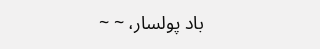باد پولسار، ~ ~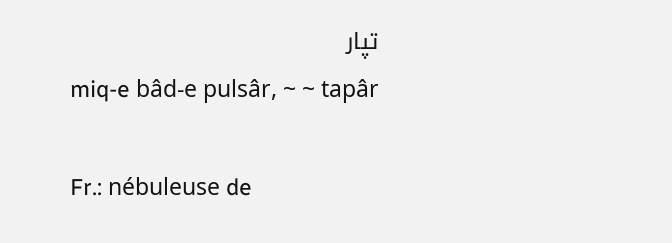تپار
miq-e bâd-e pulsâr, ~ ~ tapâr

Fr.: nébuleuse de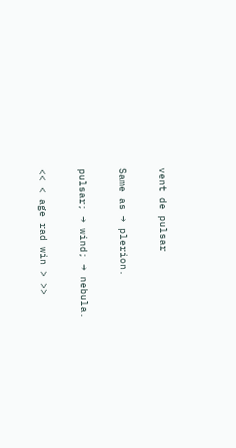vent de pulsar

Same as → plerion.

pulsar; → wind; → nebula.

<< < age rad win > >>